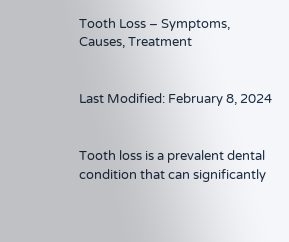Tooth Loss – Symptoms, Causes, Treatment


Last Modified: February 8, 2024


Tooth loss is a prevalent dental condition that can significantly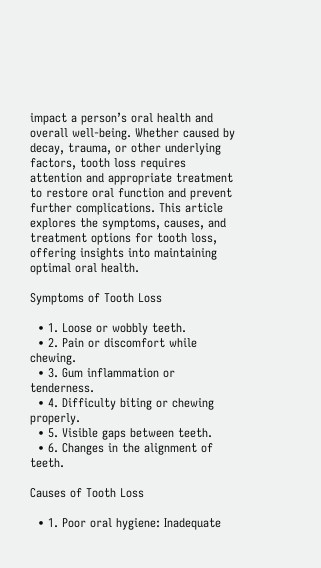impact a person’s oral health and overall well-being. Whether caused by decay, trauma, or other underlying factors, tooth loss requires attention and appropriate treatment to restore oral function and prevent further complications. This article explores the symptoms, causes, and treatment options for tooth loss, offering insights into maintaining optimal oral health.

Symptoms of Tooth Loss

  • 1. Loose or wobbly teeth.
  • 2. Pain or discomfort while chewing.
  • 3. Gum inflammation or tenderness.
  • 4. Difficulty biting or chewing properly.
  • 5. Visible gaps between teeth.
  • 6. Changes in the alignment of teeth.

Causes of Tooth Loss

  • 1. Poor oral hygiene: Inadequate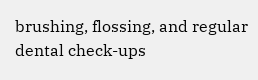brushing, flossing, and regular dental check-ups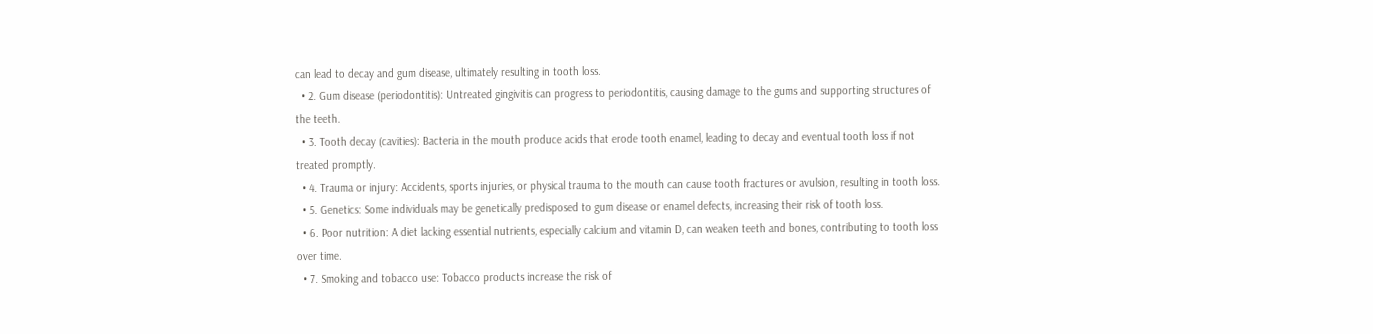can lead to decay and gum disease, ultimately resulting in tooth loss.
  • 2. Gum disease (periodontitis): Untreated gingivitis can progress to periodontitis, causing damage to the gums and supporting structures of the teeth.
  • 3. Tooth decay (cavities): Bacteria in the mouth produce acids that erode tooth enamel, leading to decay and eventual tooth loss if not treated promptly.
  • 4. Trauma or injury: Accidents, sports injuries, or physical trauma to the mouth can cause tooth fractures or avulsion, resulting in tooth loss.
  • 5. Genetics: Some individuals may be genetically predisposed to gum disease or enamel defects, increasing their risk of tooth loss.
  • 6. Poor nutrition: A diet lacking essential nutrients, especially calcium and vitamin D, can weaken teeth and bones, contributing to tooth loss over time.
  • 7. Smoking and tobacco use: Tobacco products increase the risk of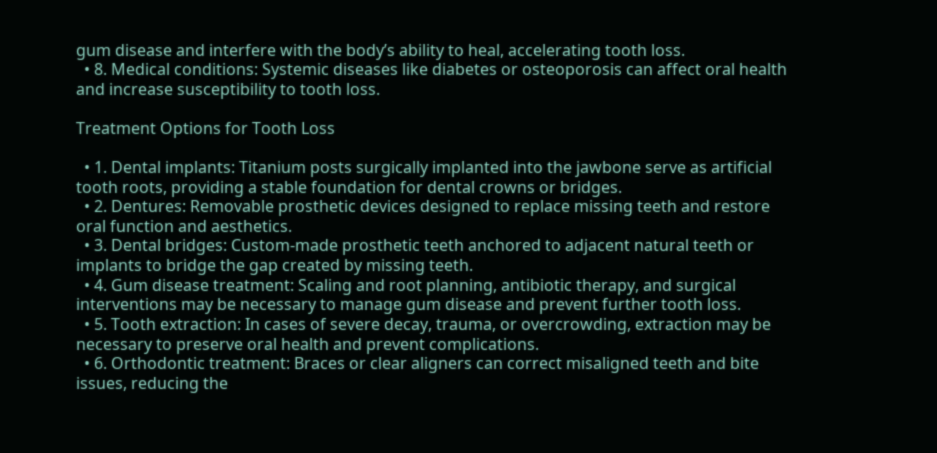gum disease and interfere with the body’s ability to heal, accelerating tooth loss.
  • 8. Medical conditions: Systemic diseases like diabetes or osteoporosis can affect oral health and increase susceptibility to tooth loss.

Treatment Options for Tooth Loss

  • 1. Dental implants: Titanium posts surgically implanted into the jawbone serve as artificial tooth roots, providing a stable foundation for dental crowns or bridges.
  • 2. Dentures: Removable prosthetic devices designed to replace missing teeth and restore oral function and aesthetics.
  • 3. Dental bridges: Custom-made prosthetic teeth anchored to adjacent natural teeth or implants to bridge the gap created by missing teeth.
  • 4. Gum disease treatment: Scaling and root planning, antibiotic therapy, and surgical interventions may be necessary to manage gum disease and prevent further tooth loss.
  • 5. Tooth extraction: In cases of severe decay, trauma, or overcrowding, extraction may be necessary to preserve oral health and prevent complications.
  • 6. Orthodontic treatment: Braces or clear aligners can correct misaligned teeth and bite issues, reducing the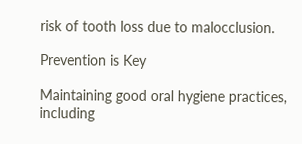risk of tooth loss due to malocclusion.

Prevention is Key

Maintaining good oral hygiene practices, including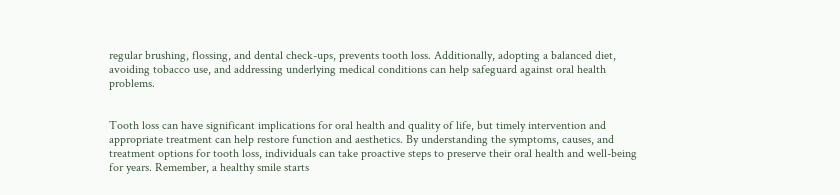regular brushing, flossing, and dental check-ups, prevents tooth loss. Additionally, adopting a balanced diet, avoiding tobacco use, and addressing underlying medical conditions can help safeguard against oral health problems.


Tooth loss can have significant implications for oral health and quality of life, but timely intervention and appropriate treatment can help restore function and aesthetics. By understanding the symptoms, causes, and treatment options for tooth loss, individuals can take proactive steps to preserve their oral health and well-being for years. Remember, a healthy smile starts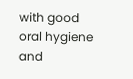with good oral hygiene and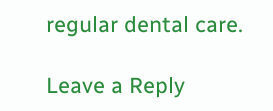regular dental care.

Leave a Reply